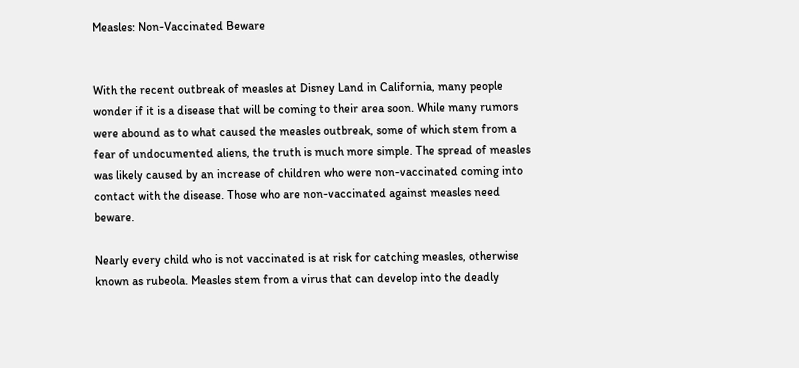Measles: Non-Vaccinated Beware


With the recent outbreak of measles at Disney Land in California, many people wonder if it is a disease that will be coming to their area soon. While many rumors were abound as to what caused the measles outbreak, some of which stem from a fear of undocumented aliens, the truth is much more simple. The spread of measles was likely caused by an increase of children who were non-vaccinated coming into contact with the disease. Those who are non-vaccinated against measles need beware.

Nearly every child who is not vaccinated is at risk for catching measles, otherwise known as rubeola. Measles stem from a virus that can develop into the deadly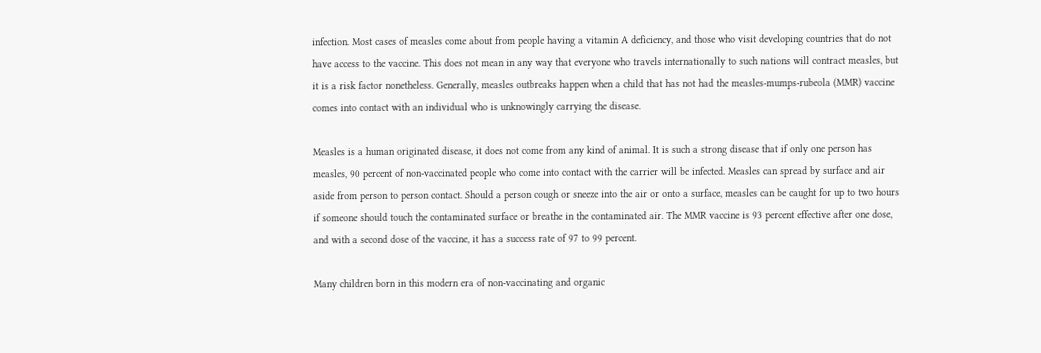infection. Most cases of measles come about from people having a vitamin A deficiency, and those who visit developing countries that do not have access to the vaccine. This does not mean in any way that everyone who travels internationally to such nations will contract measles, but it is a risk factor nonetheless. Generally, measles outbreaks happen when a child that has not had the measles-mumps-rubeola (MMR) vaccine comes into contact with an individual who is unknowingly carrying the disease.

Measles is a human originated disease, it does not come from any kind of animal. It is such a strong disease that if only one person has measles, 90 percent of non-vaccinated people who come into contact with the carrier will be infected. Measles can spread by surface and air aside from person to person contact. Should a person cough or sneeze into the air or onto a surface, measles can be caught for up to two hours if someone should touch the contaminated surface or breathe in the contaminated air. The MMR vaccine is 93 percent effective after one dose, and with a second dose of the vaccine, it has a success rate of 97 to 99 percent.

Many children born in this modern era of non-vaccinating and organic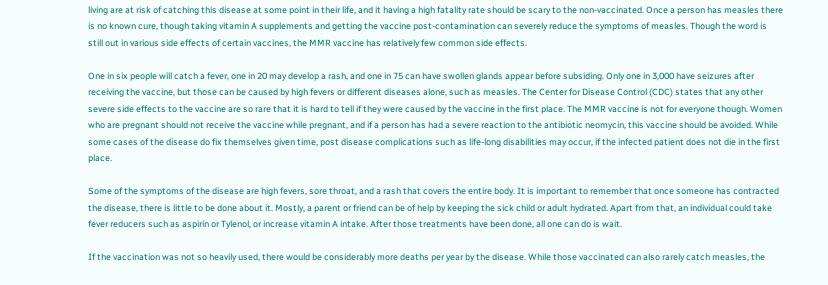living are at risk of catching this disease at some point in their life, and it having a high fatality rate should be scary to the non-vaccinated. Once a person has measles there is no known cure, though taking vitamin A supplements and getting the vaccine post-contamination can severely reduce the symptoms of measles. Though the word is still out in various side effects of certain vaccines, the MMR vaccine has relatively few common side effects.

One in six people will catch a fever, one in 20 may develop a rash, and one in 75 can have swollen glands appear before subsiding. Only one in 3,000 have seizures after receiving the vaccine, but those can be caused by high fevers or different diseases alone, such as measles. The Center for Disease Control (CDC) states that any other severe side effects to the vaccine are so rare that it is hard to tell if they were caused by the vaccine in the first place. The MMR vaccine is not for everyone though. Women who are pregnant should not receive the vaccine while pregnant, and if a person has had a severe reaction to the antibiotic neomycin, this vaccine should be avoided. While some cases of the disease do fix themselves given time, post disease complications such as life-long disabilities may occur, if the infected patient does not die in the first place.

Some of the symptoms of the disease are high fevers, sore throat, and a rash that covers the entire body. It is important to remember that once someone has contracted the disease, there is little to be done about it. Mostly, a parent or friend can be of help by keeping the sick child or adult hydrated. Apart from that, an individual could take fever reducers such as aspirin or Tylenol, or increase vitamin A intake. After those treatments have been done, all one can do is wait.

If the vaccination was not so heavily used, there would be considerably more deaths per year by the disease. While those vaccinated can also rarely catch measles, the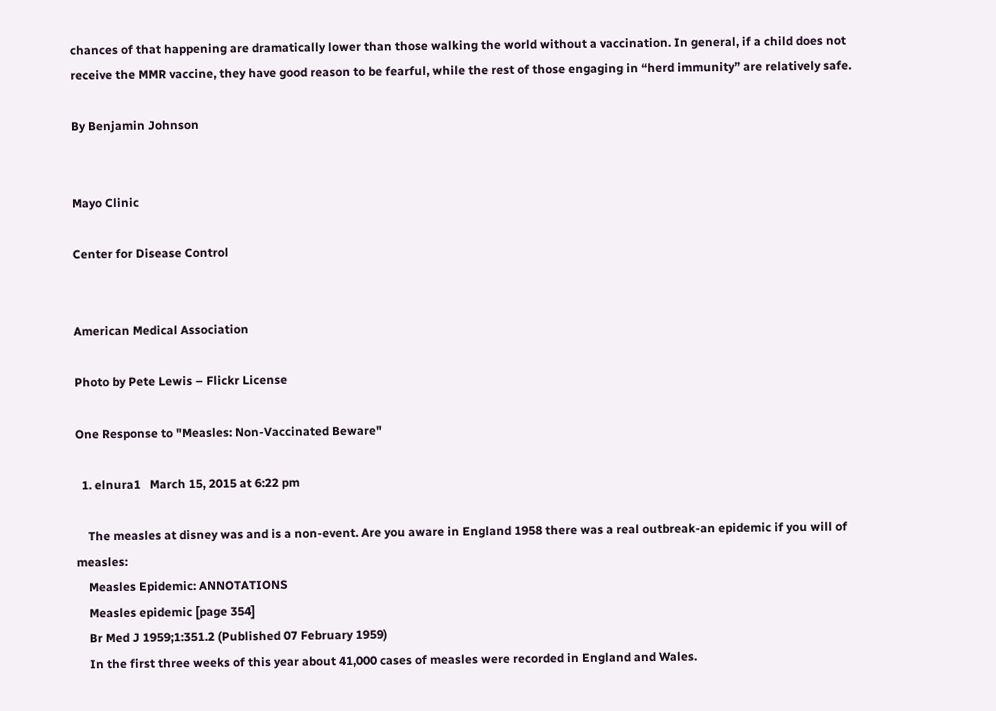chances of that happening are dramatically lower than those walking the world without a vaccination. In general, if a child does not receive the MMR vaccine, they have good reason to be fearful, while the rest of those engaging in “herd immunity” are relatively safe.

By Benjamin Johnson


Mayo Clinic

Center for Disease Control


American Medical Association

Photo by Pete Lewis – Flickr License

One Response to "Measles: Non-Vaccinated Beware"

  1. elnura1   March 15, 2015 at 6:22 pm

    The measles at disney was and is a non-event. Are you aware in England 1958 there was a real outbreak-an epidemic if you will of measles:
    Measles Epidemic: ANNOTATIONS
    Measles epidemic [page 354]
    Br Med J 1959;1:351.2 (Published 07 February 1959)
    In the first three weeks of this year about 41,000 cases of measles were recorded in England and Wales.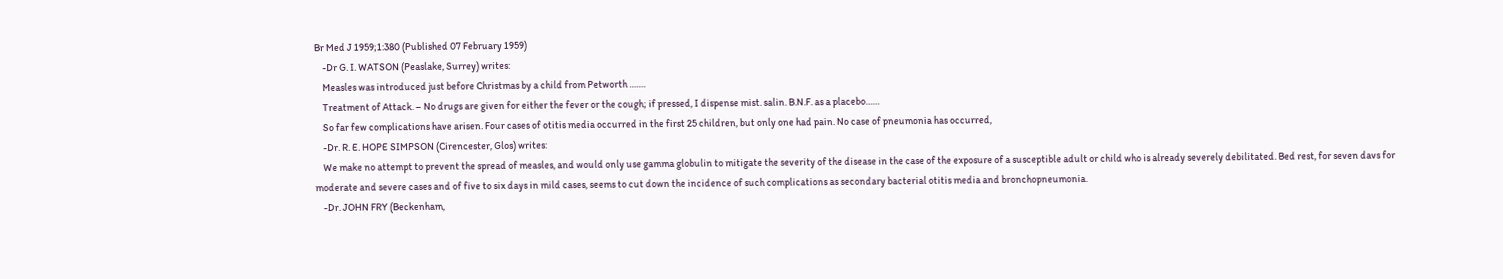Br Med J 1959;1:380 (Published 07 February 1959)
    -Dr G. I. WATSON (Peaslake, Surrey) writes:
    Measles was introduced just before Christmas by a child from Petworth …….
    Treatment of Attack. – No drugs are given for either the fever or the cough; if pressed, I dispense mist. salin. B.N.F. as a placebo……
    So far few complications have arisen. Four cases of otitis media occurred in the first 25 children, but only one had pain. No case of pneumonia has occurred,
    -Dr. R. E. HOPE SIMPSON (Cirencester, Glos) writes:
    We make no attempt to prevent the spread of measles, and would only use gamma globulin to mitigate the severity of the disease in the case of the exposure of a susceptible adult or child who is already severely debilitated. Bed rest, for seven davs for moderate and severe cases and of five to six days in mild cases, seems to cut down the incidence of such complications as secondary bacterial otitis media and bronchopneumonia.
    -Dr. JOHN FRY (Beckenham,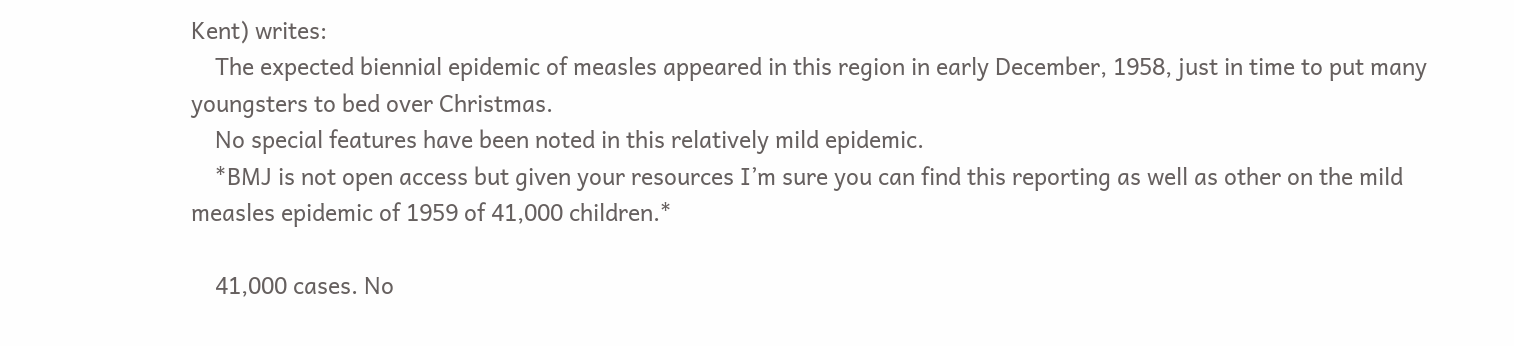Kent) writes:
    The expected biennial epidemic of measles appeared in this region in early December, 1958, just in time to put many youngsters to bed over Christmas.
    No special features have been noted in this relatively mild epidemic.
    *BMJ is not open access but given your resources I’m sure you can find this reporting as well as other on the mild measles epidemic of 1959 of 41,000 children.*

    41,000 cases. No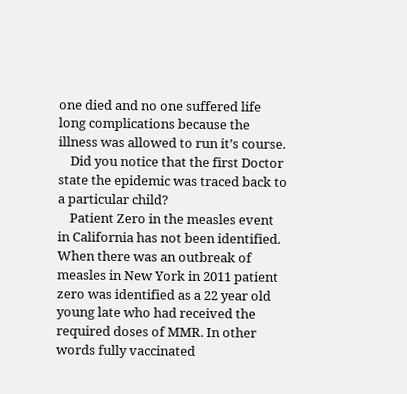one died and no one suffered life long complications because the illness was allowed to run it’s course.
    Did you notice that the first Doctor state the epidemic was traced back to a particular child?
    Patient Zero in the measles event in California has not been identified. When there was an outbreak of measles in New York in 2011 patient zero was identified as a 22 year old young late who had received the required doses of MMR. In other words fully vaccinated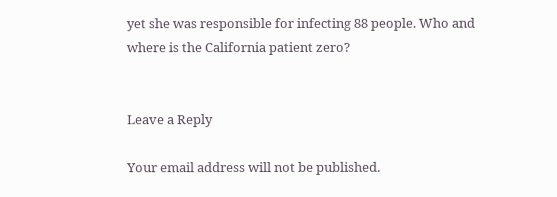yet she was responsible for infecting 88 people. Who and where is the California patient zero?


Leave a Reply

Your email address will not be published.